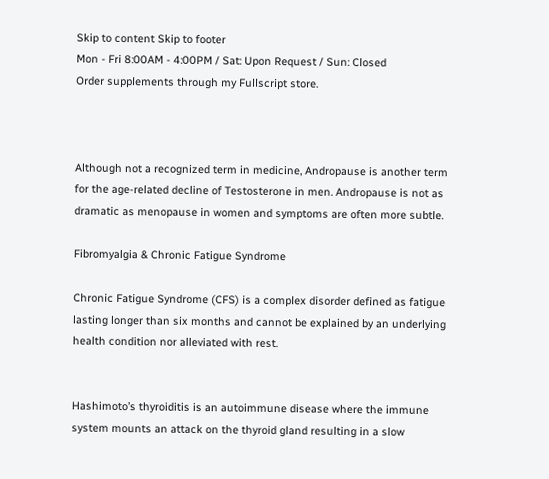Skip to content Skip to footer
Mon - Fri 8:00AM - 4:00PM / Sat: Upon Request / Sun: Closed
Order supplements through my Fullscript store.



Although not a recognized term in medicine, Andropause is another term for the age-related decline of Testosterone in men. Andropause is not as dramatic as menopause in women and symptoms are often more subtle.

Fibromyalgia & Chronic Fatigue Syndrome

Chronic Fatigue Syndrome (CFS) is a complex disorder defined as fatigue lasting longer than six months and cannot be explained by an underlying health condition nor alleviated with rest.


Hashimoto’s thyroiditis is an autoimmune disease where the immune system mounts an attack on the thyroid gland resulting in a slow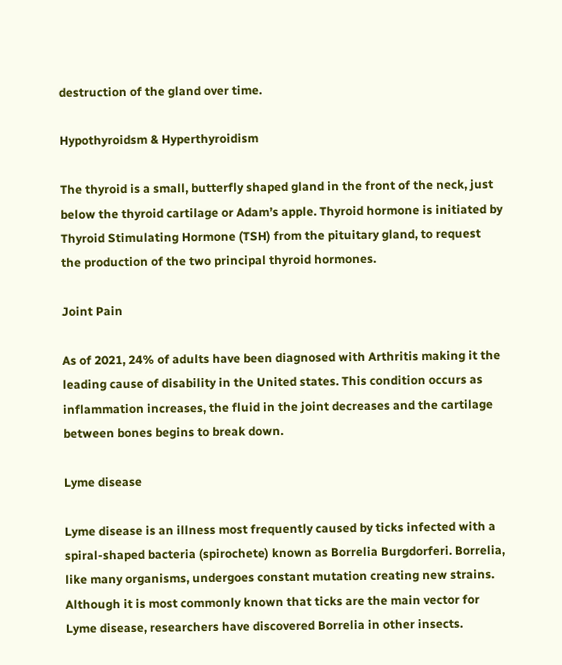destruction of the gland over time.

Hypothyroidsm & Hyperthyroidism

The thyroid is a small, butterfly shaped gland in the front of the neck, just below the thyroid cartilage or Adam’s apple. Thyroid hormone is initiated by Thyroid Stimulating Hormone (TSH) from the pituitary gland, to request the production of the two principal thyroid hormones.

Joint Pain

As of 2021, 24% of adults have been diagnosed with Arthritis making it the leading cause of disability in the United states. This condition occurs as inflammation increases, the fluid in the joint decreases and the cartilage between bones begins to break down.

Lyme disease

Lyme disease is an illness most frequently caused by ticks infected with a spiral-shaped bacteria (spirochete) known as Borrelia Burgdorferi. Borrelia, like many organisms, undergoes constant mutation creating new strains. Although it is most commonly known that ticks are the main vector for Lyme disease, researchers have discovered Borrelia in other insects.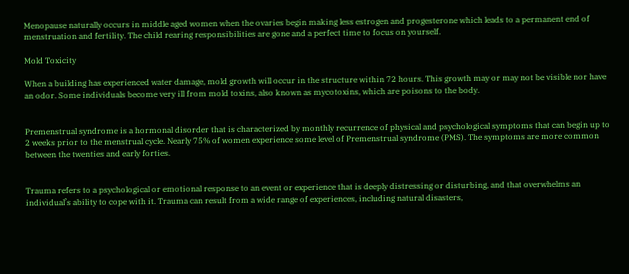Menopause naturally occurs in middle aged women when the ovaries begin making less estrogen and progesterone which leads to a permanent end of menstruation and fertility. The child rearing responsibilities are gone and a perfect time to focus on yourself.

Mold Toxicity

When a building has experienced water damage, mold growth will occur in the structure within 72 hours. This growth may or may not be visible nor have an odor. Some individuals become very ill from mold toxins, also known as mycotoxins, which are poisons to the body.


Premenstrual syndrome is a hormonal disorder that is characterized by monthly recurrence of physical and psychological symptoms that can begin up to 2 weeks prior to the menstrual cycle. Nearly 75% of women experience some level of Premenstrual syndrome (PMS). The symptoms are more common between the twenties and early forties.


Trauma refers to a psychological or emotional response to an event or experience that is deeply distressing or disturbing, and that overwhelms an individual’s ability to cope with it. Trauma can result from a wide range of experiences, including natural disasters,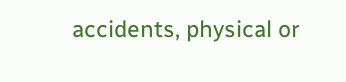accidents, physical or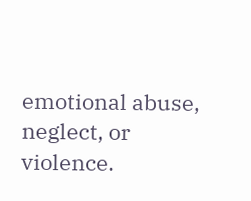emotional abuse, neglect, or violence.